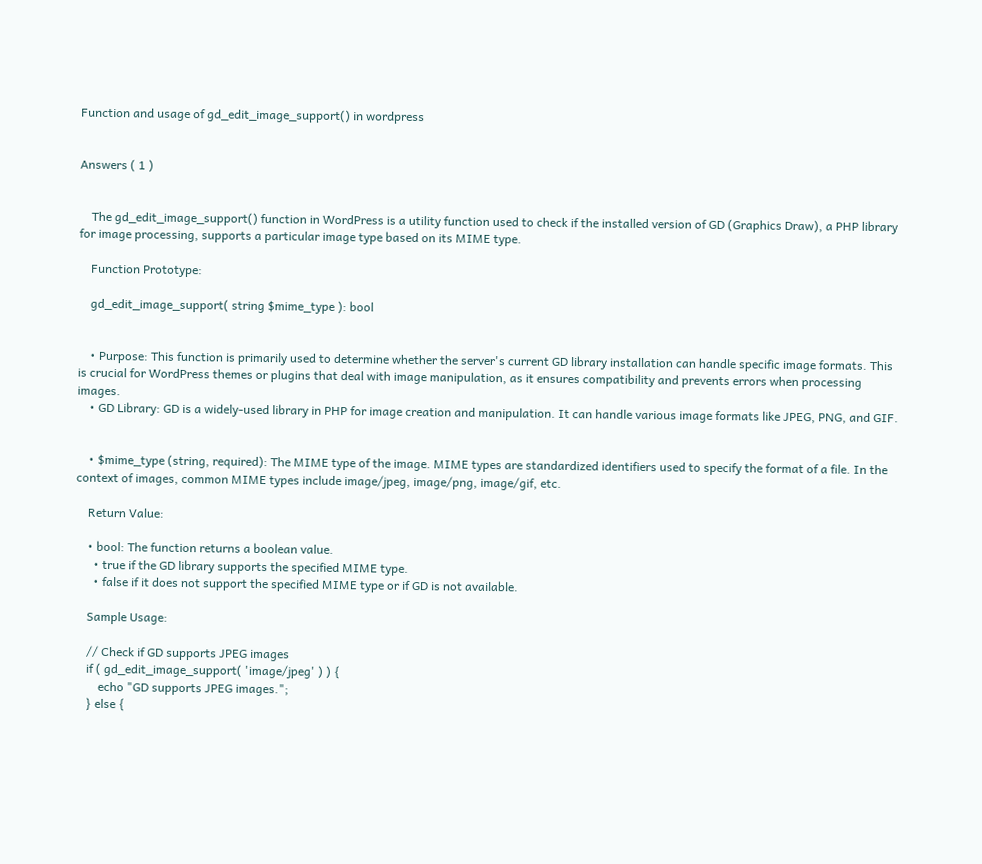Function and usage of gd_edit_image_support() in wordpress


Answers ( 1 )


    The gd_edit_image_support() function in WordPress is a utility function used to check if the installed version of GD (Graphics Draw), a PHP library for image processing, supports a particular image type based on its MIME type.

    Function Prototype:

    gd_edit_image_support( string $mime_type ): bool


    • Purpose: This function is primarily used to determine whether the server's current GD library installation can handle specific image formats. This is crucial for WordPress themes or plugins that deal with image manipulation, as it ensures compatibility and prevents errors when processing images.
    • GD Library: GD is a widely-used library in PHP for image creation and manipulation. It can handle various image formats like JPEG, PNG, and GIF.


    • $mime_type (string, required): The MIME type of the image. MIME types are standardized identifiers used to specify the format of a file. In the context of images, common MIME types include image/jpeg, image/png, image/gif, etc.

    Return Value:

    • bool: The function returns a boolean value.
      • true if the GD library supports the specified MIME type.
      • false if it does not support the specified MIME type or if GD is not available.

    Sample Usage:

    // Check if GD supports JPEG images
    if ( gd_edit_image_support( 'image/jpeg' ) ) {
        echo "GD supports JPEG images.";
    } else {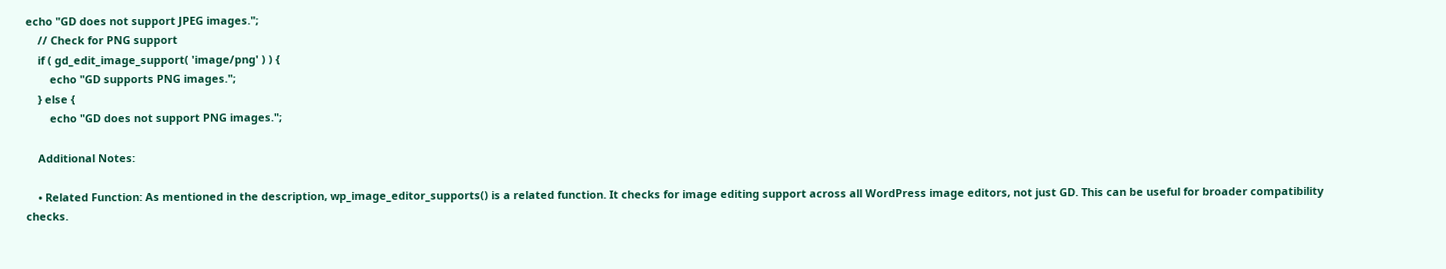echo "GD does not support JPEG images.";
    // Check for PNG support
    if ( gd_edit_image_support( 'image/png' ) ) {
        echo "GD supports PNG images.";
    } else {
        echo "GD does not support PNG images.";

    Additional Notes:

    • Related Function: As mentioned in the description, wp_image_editor_supports() is a related function. It checks for image editing support across all WordPress image editors, not just GD. This can be useful for broader compatibility checks.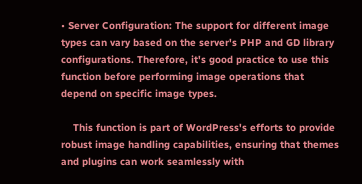• Server Configuration: The support for different image types can vary based on the server's PHP and GD library configurations. Therefore, it's good practice to use this function before performing image operations that depend on specific image types.

    This function is part of WordPress's efforts to provide robust image handling capabilities, ensuring that themes and plugins can work seamlessly with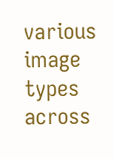various image types across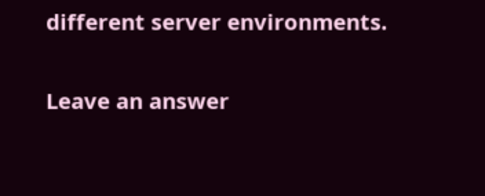different server environments.

Leave an answer